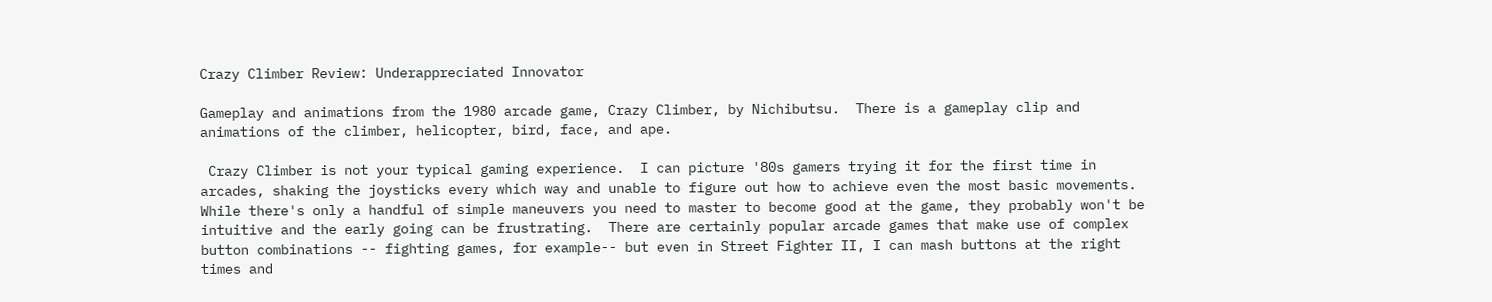Crazy Climber Review: Underappreciated Innovator

Gameplay and animations from the 1980 arcade game, Crazy Climber, by Nichibutsu.  There is a gameplay clip and animations of the climber, helicopter, bird, face, and ape.

 Crazy Climber is not your typical gaming experience.  I can picture '80s gamers trying it for the first time in arcades, shaking the joysticks every which way and unable to figure out how to achieve even the most basic movements.  While there's only a handful of simple maneuvers you need to master to become good at the game, they probably won't be intuitive and the early going can be frustrating.  There are certainly popular arcade games that make use of complex button combinations -- fighting games, for example-- but even in Street Fighter II, I can mash buttons at the right times and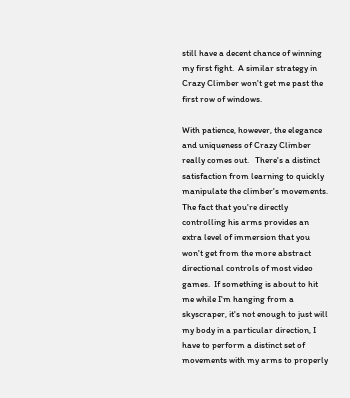still have a decent chance of winning my first fight.  A similar strategy in Crazy Climber won't get me past the first row of windows.

With patience, however, the elegance and uniqueness of Crazy Climber really comes out.   There's a distinct satisfaction from learning to quickly manipulate the climber's movements.  The fact that you're directly controlling his arms provides an extra level of immersion that you won't get from the more abstract directional controls of most video games.  If something is about to hit me while I'm hanging from a skyscraper, it's not enough to just will my body in a particular direction, I have to perform a distinct set of movements with my arms to properly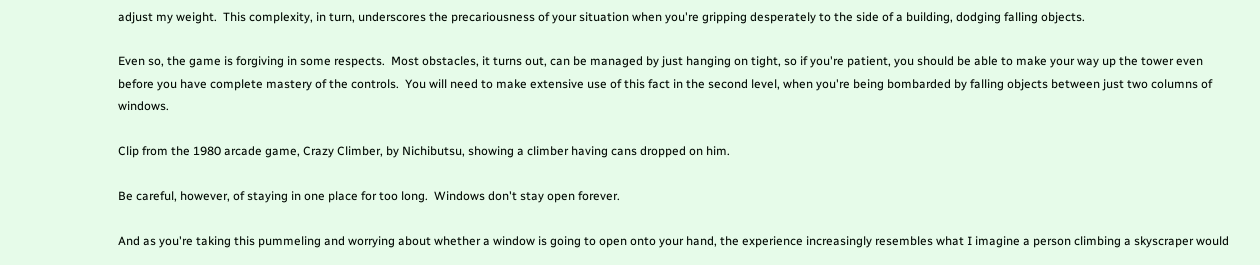adjust my weight.  This complexity, in turn, underscores the precariousness of your situation when you're gripping desperately to the side of a building, dodging falling objects.

Even so, the game is forgiving in some respects.  Most obstacles, it turns out, can be managed by just hanging on tight, so if you're patient, you should be able to make your way up the tower even before you have complete mastery of the controls.  You will need to make extensive use of this fact in the second level, when you're being bombarded by falling objects between just two columns of windows.

Clip from the 1980 arcade game, Crazy Climber, by Nichibutsu, showing a climber having cans dropped on him.

Be careful, however, of staying in one place for too long.  Windows don't stay open forever.

And as you're taking this pummeling and worrying about whether a window is going to open onto your hand, the experience increasingly resembles what I imagine a person climbing a skyscraper would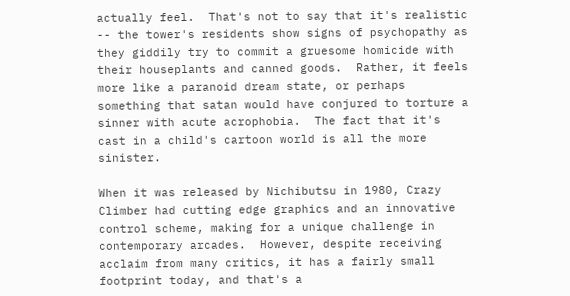actually feel.  That's not to say that it's realistic -- the tower's residents show signs of psychopathy as they giddily try to commit a gruesome homicide with their houseplants and canned goods.  Rather, it feels more like a paranoid dream state, or perhaps something that satan would have conjured to torture a sinner with acute acrophobia.  The fact that it's cast in a child's cartoon world is all the more sinister.

When it was released by Nichibutsu in 1980, Crazy Climber had cutting edge graphics and an innovative control scheme, making for a unique challenge in contemporary arcades.  However, despite receiving acclaim from many critics, it has a fairly small footprint today, and that's a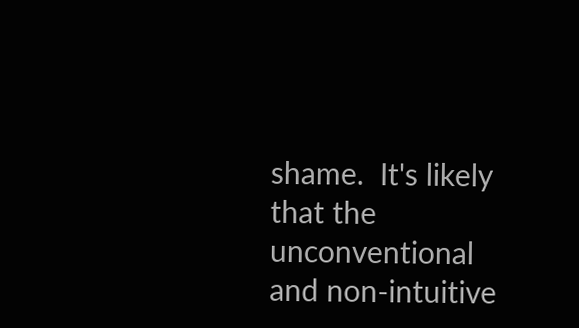shame.  It's likely that the unconventional and non-intuitive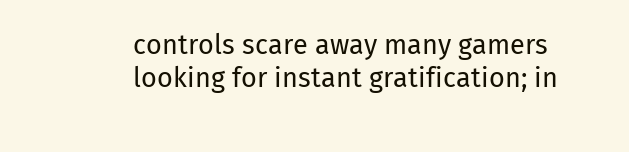controls scare away many gamers looking for instant gratification; in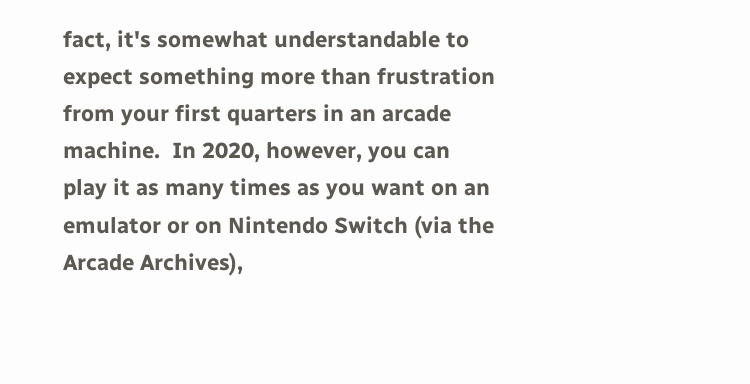fact, it's somewhat understandable to expect something more than frustration from your first quarters in an arcade machine.  In 2020, however, you can play it as many times as you want on an emulator or on Nintendo Switch (via the Arcade Archives),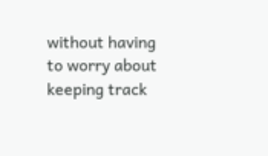without having to worry about keeping track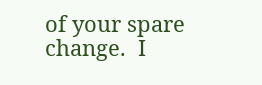of your spare change.  I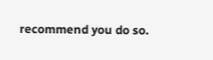recommend you do so.